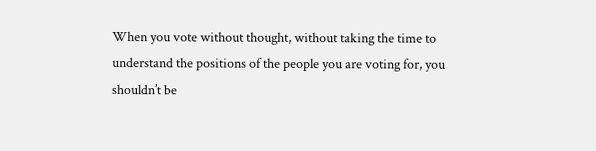When you vote without thought, without taking the time to understand the positions of the people you are voting for, you shouldn’t be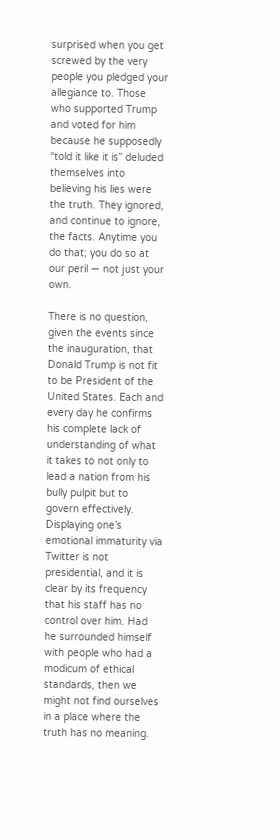surprised when you get screwed by the very people you pledged your allegiance to. Those who supported Trump and voted for him because he supposedly “told it like it is” deluded themselves into believing his lies were the truth. They ignored, and continue to ignore, the facts. Anytime you do that; you do so at our peril — not just your own.

There is no question, given the events since the inauguration, that Donald Trump is not fit to be President of the United States. Each and every day he confirms his complete lack of understanding of what it takes to not only to lead a nation from his bully pulpit but to govern effectively. Displaying one’s emotional immaturity via Twitter is not presidential, and it is clear by its frequency that his staff has no control over him. Had he surrounded himself with people who had a modicum of ethical standards, then we might not find ourselves in a place where the truth has no meaning.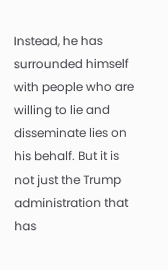Instead, he has surrounded himself with people who are willing to lie and disseminate lies on his behalf. But it is not just the Trump administration that has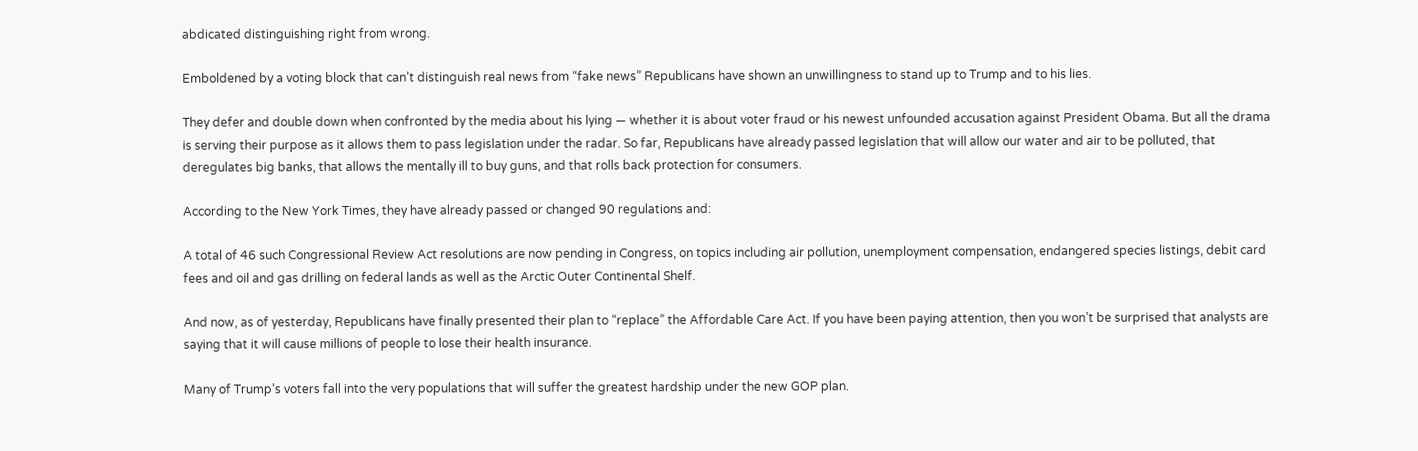abdicated distinguishing right from wrong.

Emboldened by a voting block that can’t distinguish real news from “fake news” Republicans have shown an unwillingness to stand up to Trump and to his lies.

They defer and double down when confronted by the media about his lying — whether it is about voter fraud or his newest unfounded accusation against President Obama. But all the drama is serving their purpose as it allows them to pass legislation under the radar. So far, Republicans have already passed legislation that will allow our water and air to be polluted, that deregulates big banks, that allows the mentally ill to buy guns, and that rolls back protection for consumers.

According to the New York Times, they have already passed or changed 90 regulations and:

A total of 46 such Congressional Review Act resolutions are now pending in Congress, on topics including air pollution, unemployment compensation, endangered species listings, debit card fees and oil and gas drilling on federal lands as well as the Arctic Outer Continental Shelf.

And now, as of yesterday, Republicans have finally presented their plan to “replace” the Affordable Care Act. If you have been paying attention, then you won’t be surprised that analysts are saying that it will cause millions of people to lose their health insurance.

Many of Trump’s voters fall into the very populations that will suffer the greatest hardship under the new GOP plan.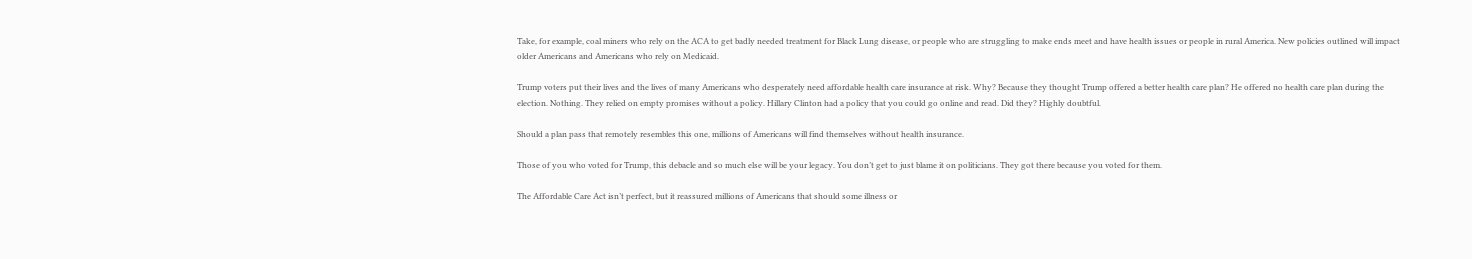Take, for example, coal miners who rely on the ACA to get badly needed treatment for Black Lung disease, or people who are struggling to make ends meet and have health issues or people in rural America. New policies outlined will impact older Americans and Americans who rely on Medicaid.

Trump voters put their lives and the lives of many Americans who desperately need affordable health care insurance at risk. Why? Because they thought Trump offered a better health care plan? He offered no health care plan during the election. Nothing. They relied on empty promises without a policy. Hillary Clinton had a policy that you could go online and read. Did they? Highly doubtful.

Should a plan pass that remotely resembles this one, millions of Americans will find themselves without health insurance.

Those of you who voted for Trump, this debacle and so much else will be your legacy. You don’t get to just blame it on politicians. They got there because you voted for them.

The Affordable Care Act isn’t perfect, but it reassured millions of Americans that should some illness or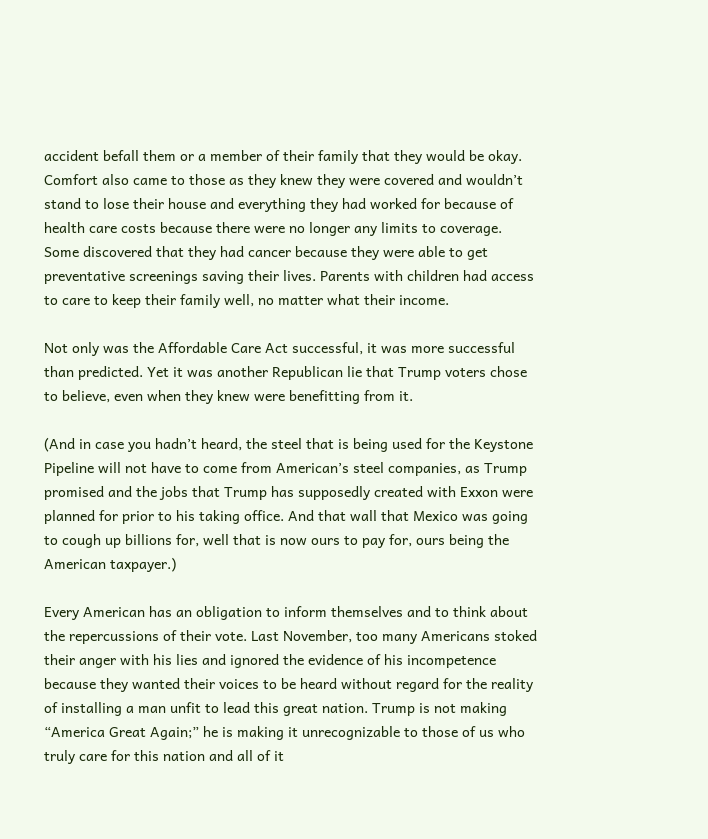accident befall them or a member of their family that they would be okay. Comfort also came to those as they knew they were covered and wouldn’t stand to lose their house and everything they had worked for because of health care costs because there were no longer any limits to coverage. Some discovered that they had cancer because they were able to get preventative screenings saving their lives. Parents with children had access to care to keep their family well, no matter what their income.

Not only was the Affordable Care Act successful, it was more successful than predicted. Yet it was another Republican lie that Trump voters chose to believe, even when they knew were benefitting from it.

(And in case you hadn’t heard, the steel that is being used for the Keystone Pipeline will not have to come from American’s steel companies, as Trump promised and the jobs that Trump has supposedly created with Exxon were planned for prior to his taking office. And that wall that Mexico was going to cough up billions for, well that is now ours to pay for, ours being the American taxpayer.)

Every American has an obligation to inform themselves and to think about the repercussions of their vote. Last November, too many Americans stoked their anger with his lies and ignored the evidence of his incompetence because they wanted their voices to be heard without regard for the reality of installing a man unfit to lead this great nation. Trump is not making “America Great Again;” he is making it unrecognizable to those of us who truly care for this nation and all of it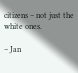citizens – not just the white ones.

– Jan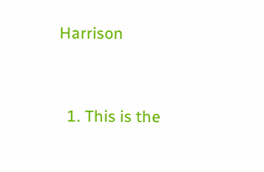Harrison



  1. This is the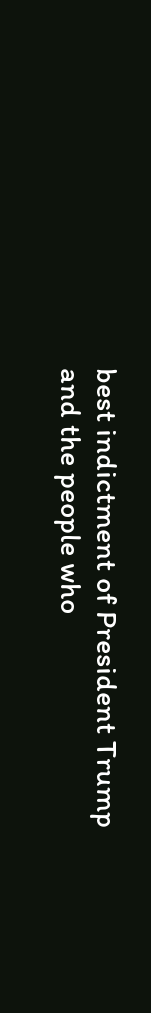best indictment of President Trump and the people who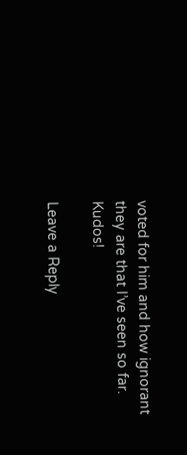voted for him and how ignorant they are that I’ve seen so far. Kudos!

Leave a Reply